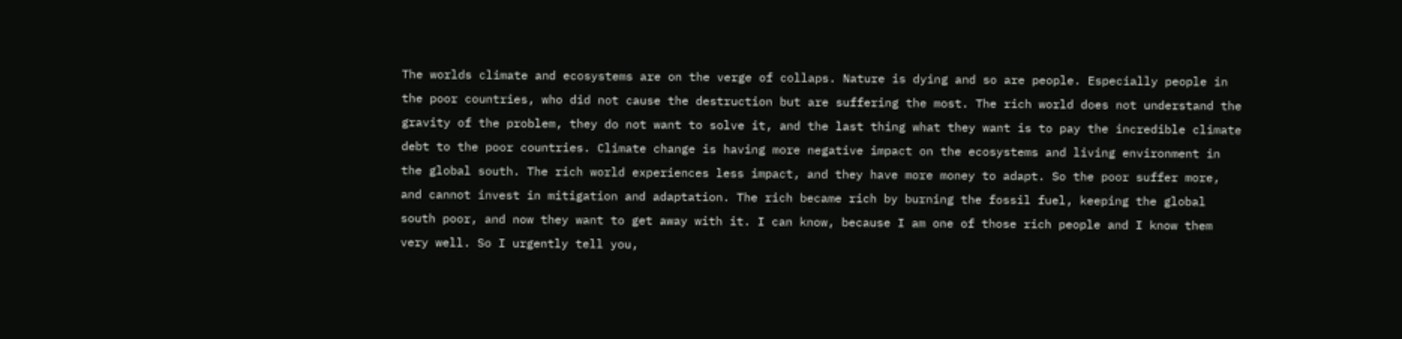The worlds climate and ecosystems are on the verge of collaps. Nature is dying and so are people. Especially people in the poor countries, who did not cause the destruction but are suffering the most. The rich world does not understand the gravity of the problem, they do not want to solve it, and the last thing what they want is to pay the incredible climate debt to the poor countries. Climate change is having more negative impact on the ecosystems and living environment in the global south. The rich world experiences less impact, and they have more money to adapt. So the poor suffer more, and cannot invest in mitigation and adaptation. The rich became rich by burning the fossil fuel, keeping the global south poor, and now they want to get away with it. I can know, because I am one of those rich people and I know them very well. So I urgently tell you,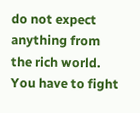do not expect anything from the rich world. You have to fight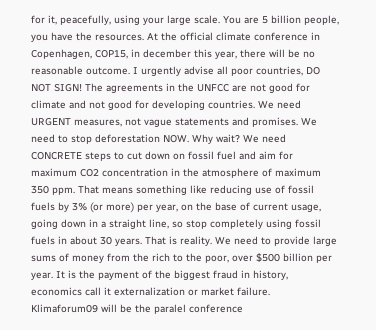for it, peacefully, using your large scale. You are 5 billion people, you have the resources. At the official climate conference in Copenhagen, COP15, in december this year, there will be no reasonable outcome. I urgently advise all poor countries, DO NOT SIGN! The agreements in the UNFCC are not good for climate and not good for developing countries. We need URGENT measures, not vague statements and promises. We need to stop deforestation NOW. Why wait? We need CONCRETE steps to cut down on fossil fuel and aim for maximum CO2 concentration in the atmosphere of maximum 350 ppm. That means something like reducing use of fossil fuels by 3% (or more) per year, on the base of current usage, going down in a straight line, so stop completely using fossil fuels in about 30 years. That is reality. We need to provide large sums of money from the rich to the poor, over $500 billion per year. It is the payment of the biggest fraud in history, economics call it externalization or market failure. Klimaforum09 will be the paralel conference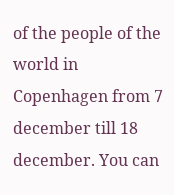of the people of the world in Copenhagen from 7 december till 18 december. You can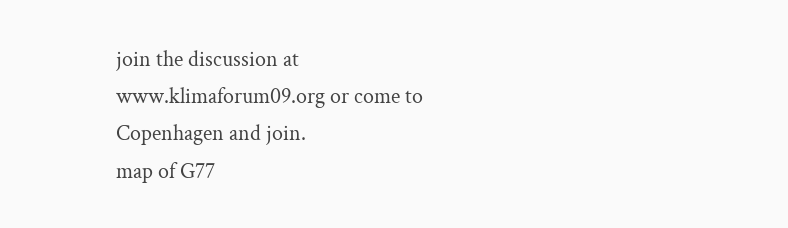join the discussion at www.klimaforum09.org or come to Copenhagen and join.
map of G77